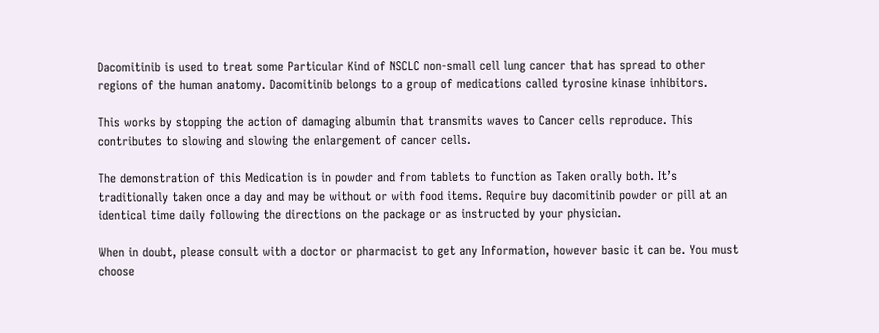Dacomitinib is used to treat some Particular Kind of NSCLC non-small cell lung cancer that has spread to other regions of the human anatomy. Dacomitinib belongs to a group of medications called tyrosine kinase inhibitors.

This works by stopping the action of damaging albumin that transmits waves to Cancer cells reproduce. This contributes to slowing and slowing the enlargement of cancer cells.

The demonstration of this Medication is in powder and from tablets to function as Taken orally both. It’s traditionally taken once a day and may be without or with food items. Require buy dacomitinib powder or pill at an identical time daily following the directions on the package or as instructed by your physician.

When in doubt, please consult with a doctor or pharmacist to get any Information, however basic it can be. You must choose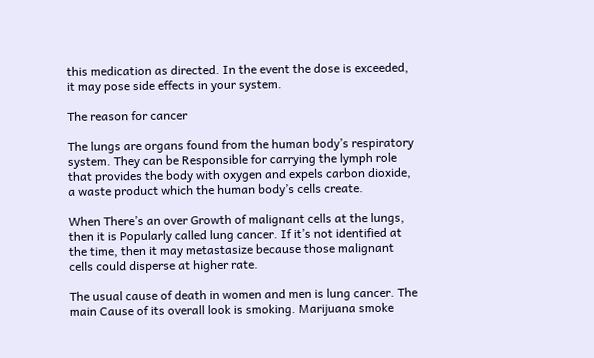this medication as directed. In the event the dose is exceeded, it may pose side effects in your system.

The reason for cancer

The lungs are organs found from the human body’s respiratory system. They can be Responsible for carrying the lymph role that provides the body with oxygen and expels carbon dioxide, a waste product which the human body’s cells create.

When There’s an over Growth of malignant cells at the lungs, then it is Popularly called lung cancer. If it’s not identified at the time, then it may metastasize because those malignant cells could disperse at higher rate.

The usual cause of death in women and men is lung cancer. The main Cause of its overall look is smoking. Marijuana smoke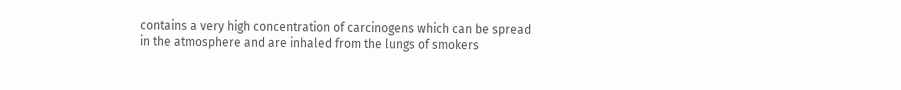contains a very high concentration of carcinogens which can be spread in the atmosphere and are inhaled from the lungs of smokers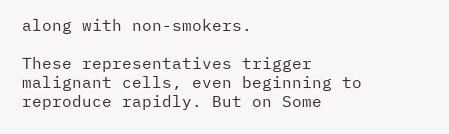along with non-smokers.

These representatives trigger malignant cells, even beginning to reproduce rapidly. But on Some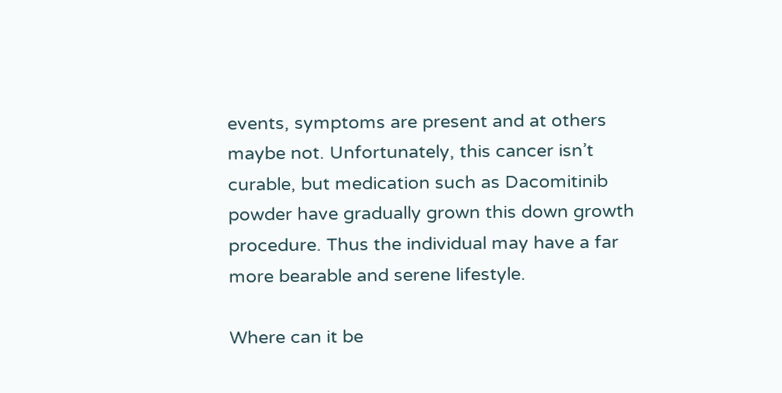events, symptoms are present and at others maybe not. Unfortunately, this cancer isn’t curable, but medication such as Dacomitinib powder have gradually grown this down growth procedure. Thus the individual may have a far more bearable and serene lifestyle.

Where can it be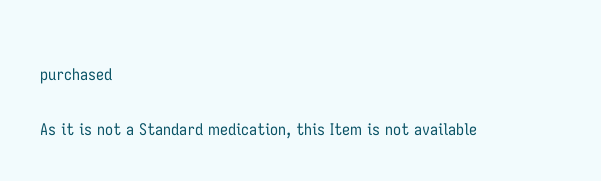purchased

As it is not a Standard medication, this Item is not available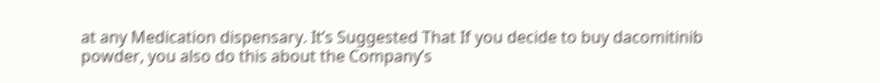at any Medication dispensary. It’s Suggested That If you decide to buy dacomitinib powder, you also do this about the Company’s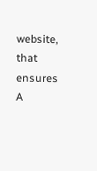website, that ensures A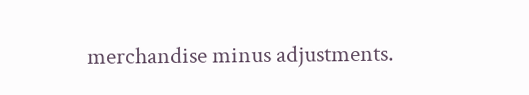merchandise minus adjustments.